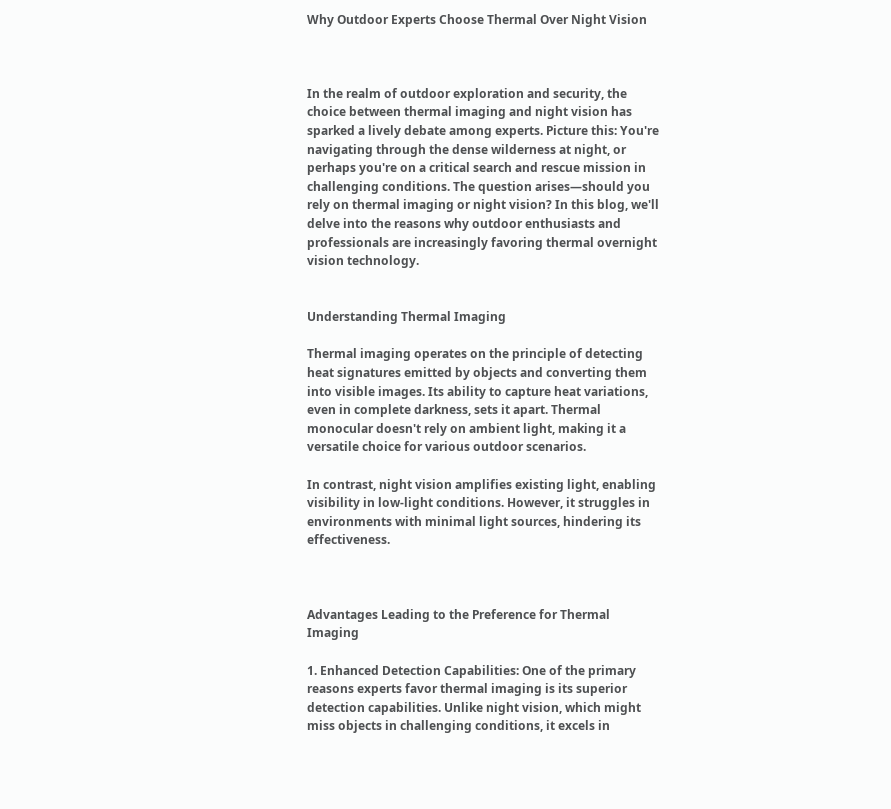Why Outdoor Experts Choose Thermal Over Night Vision



In the realm of outdoor exploration and security, the choice between thermal imaging and night vision has sparked a lively debate among experts. Picture this: You're navigating through the dense wilderness at night, or perhaps you're on a critical search and rescue mission in challenging conditions. The question arises—should you rely on thermal imaging or night vision? In this blog, we'll delve into the reasons why outdoor enthusiasts and professionals are increasingly favoring thermal overnight vision technology.


Understanding Thermal Imaging

Thermal imaging operates on the principle of detecting heat signatures emitted by objects and converting them into visible images. Its ability to capture heat variations, even in complete darkness, sets it apart. Thermal monocular doesn't rely on ambient light, making it a versatile choice for various outdoor scenarios.

In contrast, night vision amplifies existing light, enabling visibility in low-light conditions. However, it struggles in environments with minimal light sources, hindering its effectiveness.



Advantages Leading to the Preference for Thermal Imaging

1. Enhanced Detection Capabilities: One of the primary reasons experts favor thermal imaging is its superior detection capabilities. Unlike night vision, which might miss objects in challenging conditions, it excels in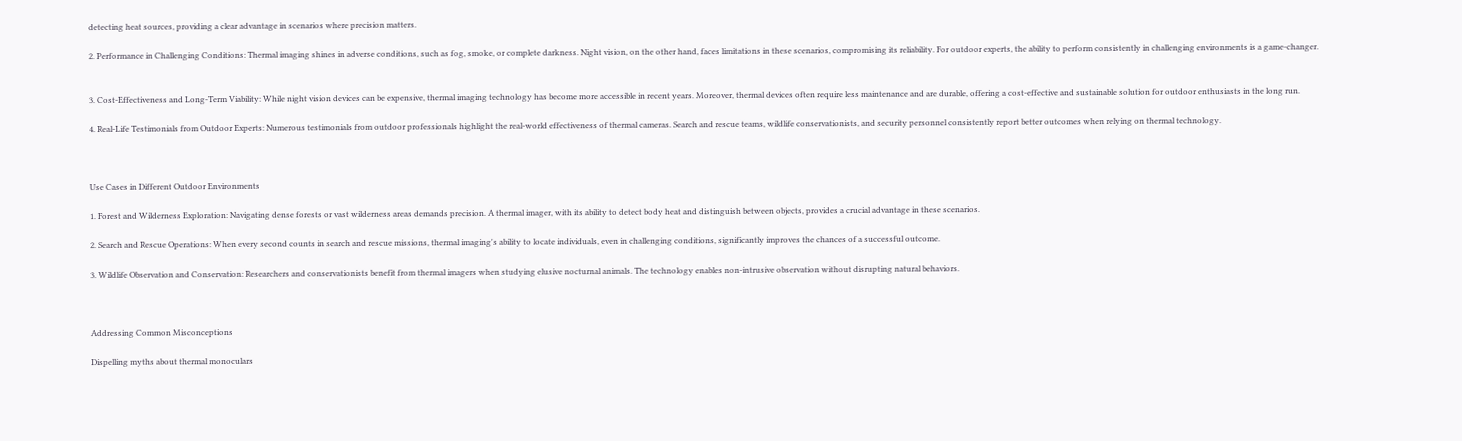detecting heat sources, providing a clear advantage in scenarios where precision matters.

2. Performance in Challenging Conditions: Thermal imaging shines in adverse conditions, such as fog, smoke, or complete darkness. Night vision, on the other hand, faces limitations in these scenarios, compromising its reliability. For outdoor experts, the ability to perform consistently in challenging environments is a game-changer.


3. Cost-Effectiveness and Long-Term Viability: While night vision devices can be expensive, thermal imaging technology has become more accessible in recent years. Moreover, thermal devices often require less maintenance and are durable, offering a cost-effective and sustainable solution for outdoor enthusiasts in the long run.

4. Real-Life Testimonials from Outdoor Experts: Numerous testimonials from outdoor professionals highlight the real-world effectiveness of thermal cameras. Search and rescue teams, wildlife conservationists, and security personnel consistently report better outcomes when relying on thermal technology.



Use Cases in Different Outdoor Environments

1. Forest and Wilderness Exploration: Navigating dense forests or vast wilderness areas demands precision. A thermal imager, with its ability to detect body heat and distinguish between objects, provides a crucial advantage in these scenarios.

2. Search and Rescue Operations: When every second counts in search and rescue missions, thermal imaging's ability to locate individuals, even in challenging conditions, significantly improves the chances of a successful outcome.

3. Wildlife Observation and Conservation: Researchers and conservationists benefit from thermal imagers when studying elusive nocturnal animals. The technology enables non-intrusive observation without disrupting natural behaviors.



Addressing Common Misconceptions

Dispelling myths about thermal monoculars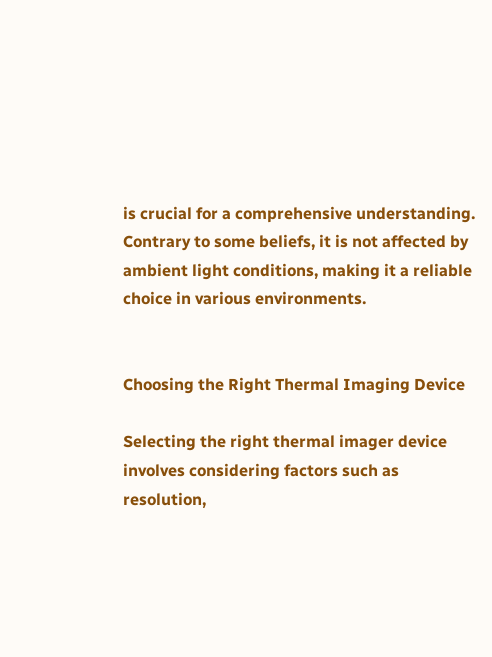is crucial for a comprehensive understanding. Contrary to some beliefs, it is not affected by ambient light conditions, making it a reliable choice in various environments.


Choosing the Right Thermal Imaging Device

Selecting the right thermal imager device involves considering factors such as resolution,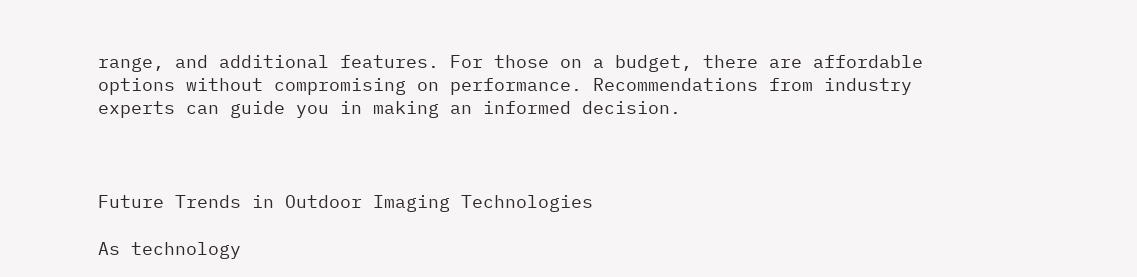range, and additional features. For those on a budget, there are affordable options without compromising on performance. Recommendations from industry experts can guide you in making an informed decision.



Future Trends in Outdoor Imaging Technologies

As technology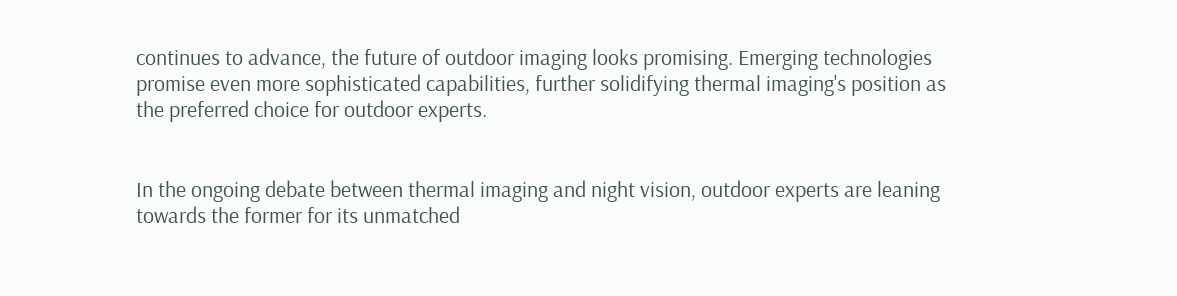continues to advance, the future of outdoor imaging looks promising. Emerging technologies promise even more sophisticated capabilities, further solidifying thermal imaging's position as the preferred choice for outdoor experts.


In the ongoing debate between thermal imaging and night vision, outdoor experts are leaning towards the former for its unmatched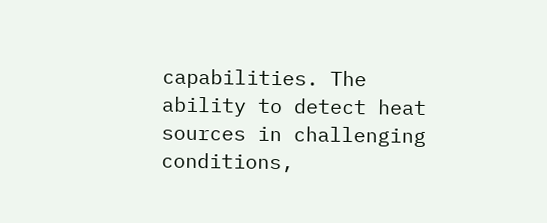capabilities. The ability to detect heat sources in challenging conditions,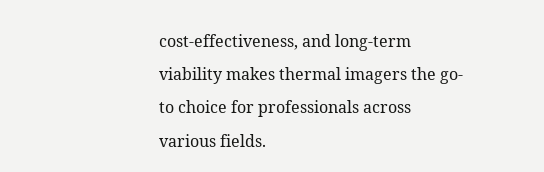cost-effectiveness, and long-term viability makes thermal imagers the go-to choice for professionals across various fields.